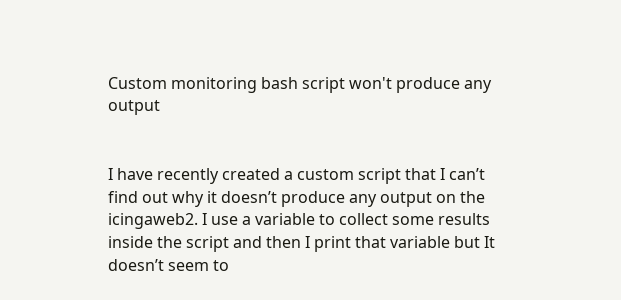Custom monitoring bash script won't produce any output


I have recently created a custom script that I can’t find out why it doesn’t produce any output on the icingaweb2. I use a variable to collect some results inside the script and then I print that variable but It doesn’t seem to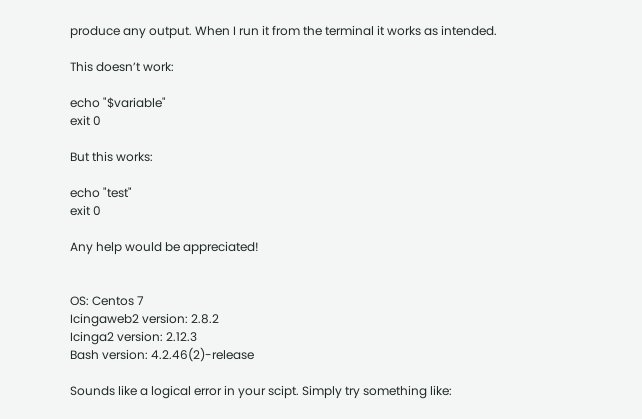produce any output. When I run it from the terminal it works as intended.

This doesn’t work:

echo "$variable"
exit 0

But this works:

echo "test"
exit 0

Any help would be appreciated!


OS: Centos 7
Icingaweb2 version: 2.8.2
Icinga2 version: 2.12.3
Bash version: 4.2.46(2)-release

Sounds like a logical error in your scipt. Simply try something like: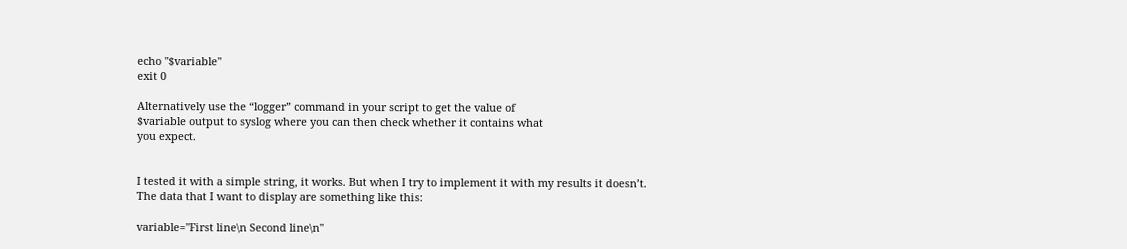echo "$variable"
exit 0

Alternatively use the “logger” command in your script to get the value of
$variable output to syslog where you can then check whether it contains what
you expect.


I tested it with a simple string, it works. But when I try to implement it with my results it doesn’t.
The data that I want to display are something like this:

variable="First line\n Second line\n"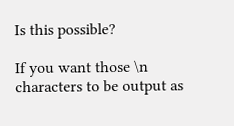Is this possible?

If you want those \n characters to be output as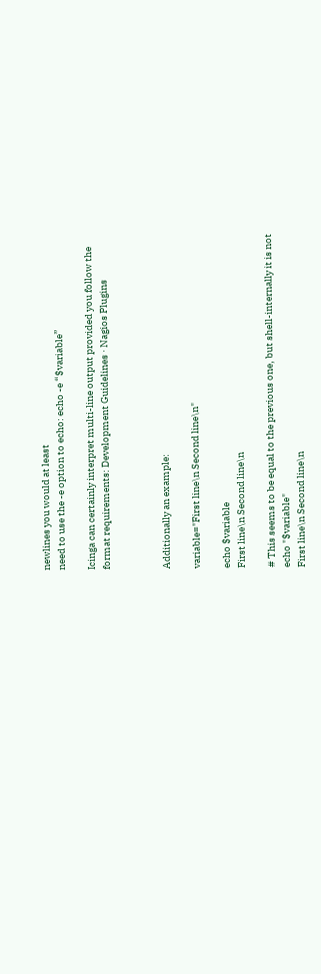newlines you would at least
need to use the -e option to echo: echo -e “$variable”

Icinga can certainly interpret multi-line output provided you follow the
format requirements: Development Guidelines · Nagios Plugins



Additionally an example:

variable="First line\n Second line\n"

echo $variable
First line\n Second line\n

# This seems to be equal to the previous one, but shell-internally it is not
echo "$variable"
First line\n Second line\n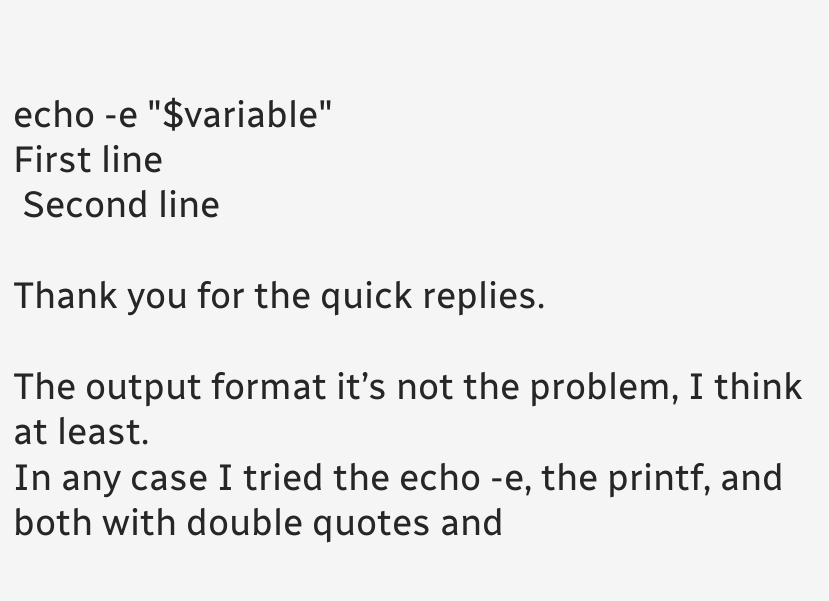echo -e "$variable"
First line
 Second line

Thank you for the quick replies.

The output format it’s not the problem, I think at least.
In any case I tried the echo -e, the printf, and both with double quotes and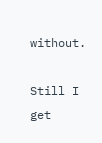without.

Still I get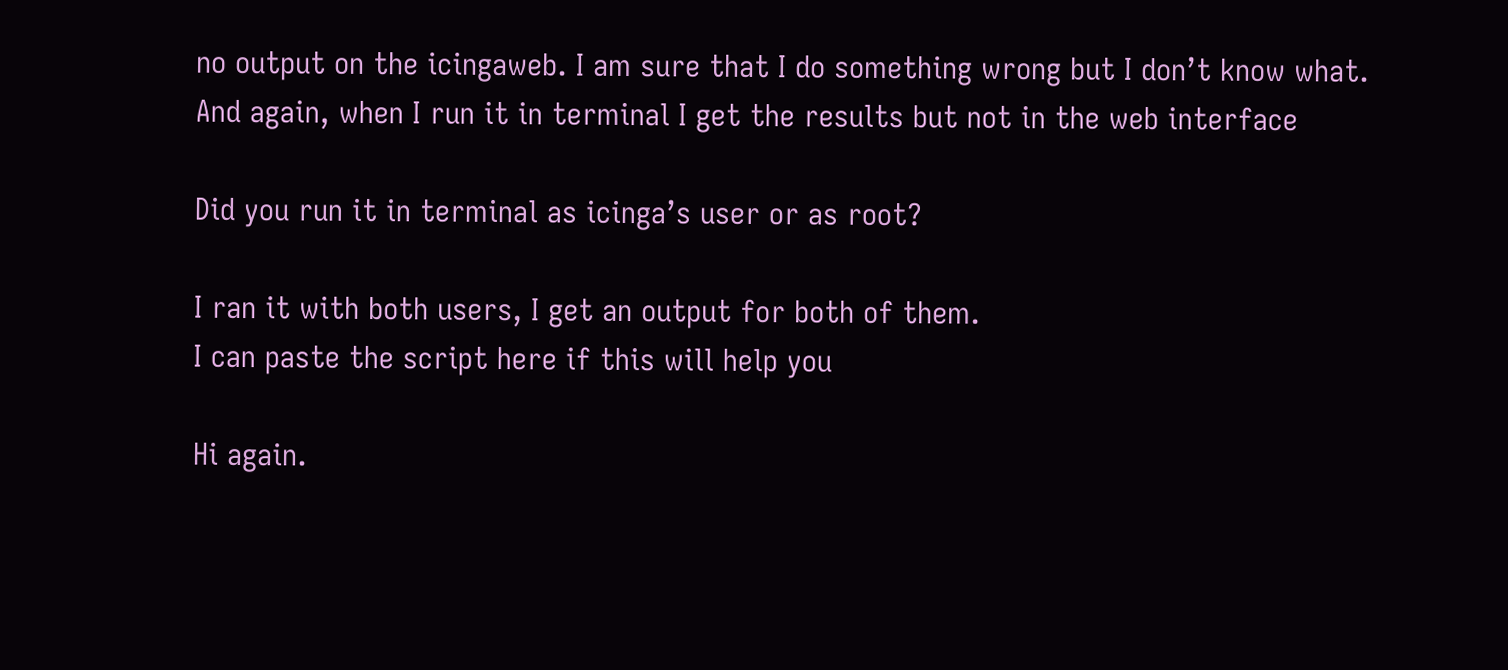no output on the icingaweb. I am sure that I do something wrong but I don’t know what.
And again, when I run it in terminal I get the results but not in the web interface

Did you run it in terminal as icinga’s user or as root?

I ran it with both users, I get an output for both of them.
I can paste the script here if this will help you

Hi again.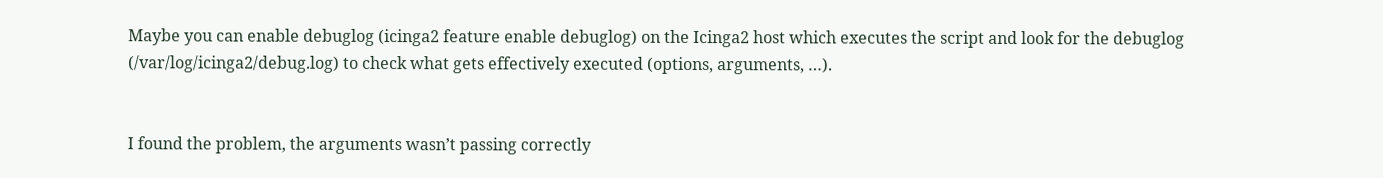Maybe you can enable debuglog (icinga2 feature enable debuglog) on the Icinga2 host which executes the script and look for the debuglog (/var/log/icinga2/debug.log) to check what gets effectively executed (options, arguments, …).


I found the problem, the arguments wasn’t passing correctly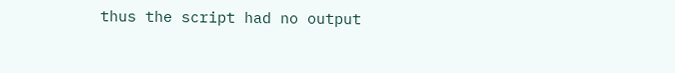thus the script had no output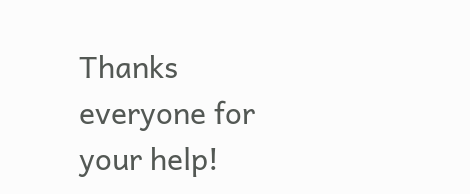Thanks everyone for your help!